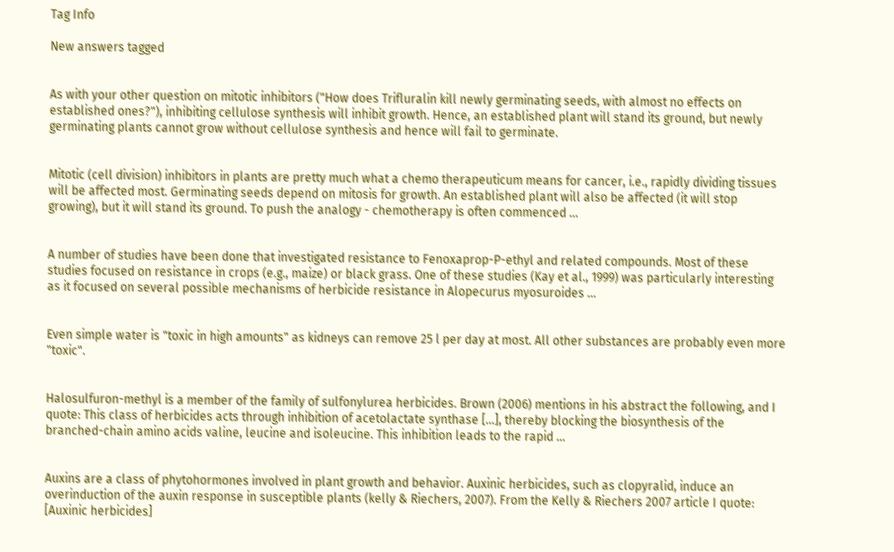Tag Info

New answers tagged


As with your other question on mitotic inhibitors ("How does Trifluralin kill newly germinating seeds, with almost no effects on established ones?"), inhibiting cellulose synthesis will inhibit growth. Hence, an established plant will stand its ground, but newly germinating plants cannot grow without cellulose synthesis and hence will fail to germinate.


Mitotic (cell division) inhibitors in plants are pretty much what a chemo therapeuticum means for cancer, i.e., rapidly dividing tissues will be affected most. Germinating seeds depend on mitosis for growth. An established plant will also be affected (it will stop growing), but it will stand its ground. To push the analogy - chemotherapy is often commenced ...


A number of studies have been done that investigated resistance to Fenoxaprop-P-ethyl and related compounds. Most of these studies focused on resistance in crops (e.g., maize) or black grass. One of these studies (Kay et al., 1999) was particularly interesting as it focused on several possible mechanisms of herbicide resistance in Alopecurus myosuroides ...


Even simple water is "toxic in high amounts" as kidneys can remove 25 l per day at most. All other substances are probably even more "toxic".


Halosulfuron-methyl is a member of the family of sulfonylurea herbicides. Brown (2006) mentions in his abstract the following, and I quote: This class of herbicides acts through inhibition of acetolactate synthase [...], thereby blocking the biosynthesis of the branched-chain amino acids valine, leucine and isoleucine. This inhibition leads to the rapid ...


Auxins are a class of phytohormones involved in plant growth and behavior. Auxinic herbicides, such as clopyralid, induce an overinduction of the auxin response in susceptible plants (kelly & Riechers, 2007). From the Kelly & Riechers 2007 article I quote: [Auxinic herbicides]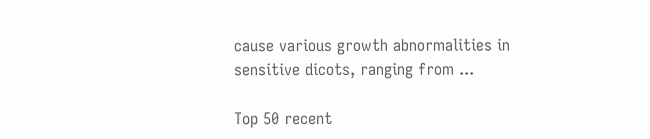cause various growth abnormalities in sensitive dicots, ranging from ...

Top 50 recent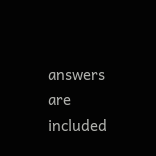answers are included